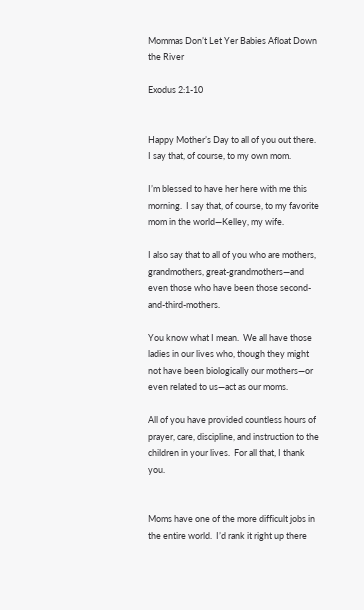Mommas Don’t Let Yer Babies Afloat Down the River

Exodus 2:1-10


Happy Mother’s Day to all of you out there.  I say that, of course, to my own mom.

I’m blessed to have her here with me this morning.  I say that, of course, to my favorite mom in the world—Kelley, my wife.

I also say that to all of you who are mothers, grandmothers, great-grandmothers—and even those who have been those second-and-third-mothers.

You know what I mean.  We all have those ladies in our lives who, though they might not have been biologically our mothers—or even related to us—act as our moms.

All of you have provided countless hours of prayer, care, discipline, and instruction to the children in your lives.  For all that, I thank you.


Moms have one of the more difficult jobs in the entire world.  I’d rank it right up there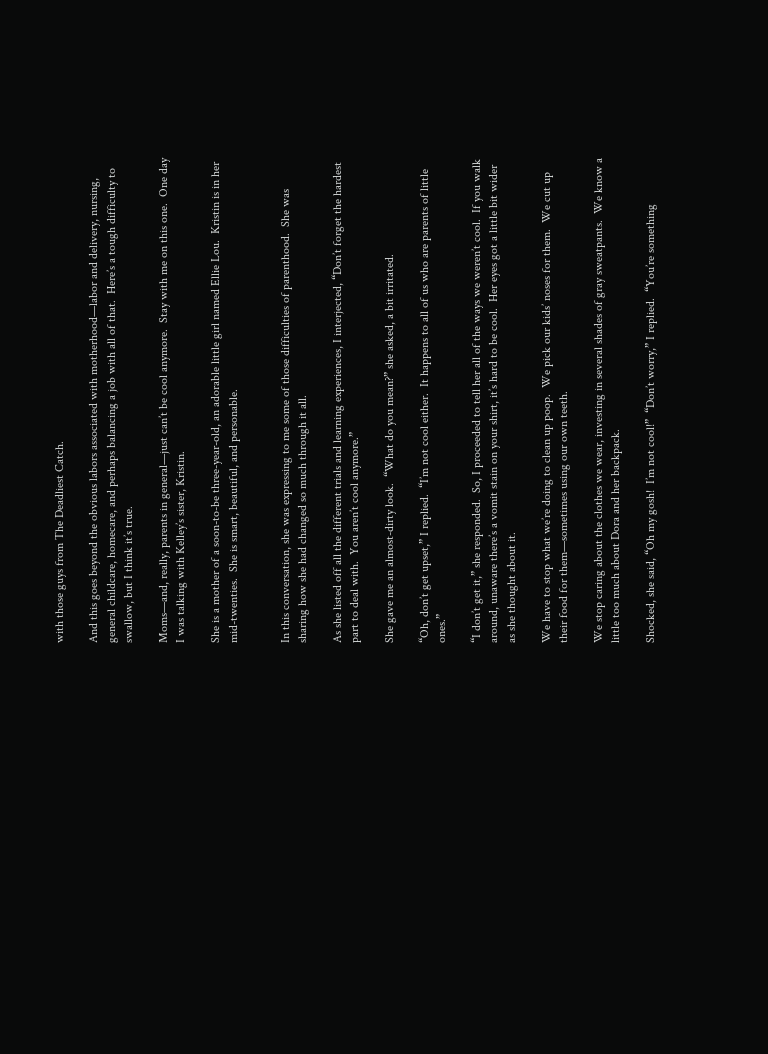with those guys from The Deadliest Catch.

And this goes beyond the obvious labors associated with motherhood—labor and delivery, nursing, general childcare, homecare, and perhaps balancing a job with all of that.  Here’s a tough difficulty to swallow, but I think it’s true.

Moms—and, really, parents in general—just can’t be cool anymore.  Stay with me on this one.  One day I was talking with Kelley’s sister, Kristin.

She is a mother of a soon-to-be three-year-old, an adorable little girl named Ellie Lou.  Kristin is in her mid-twenties.  She is smart, beautiful, and personable.


In this conversation, she was expressing to me some of those difficulties of parenthood.  She was sharing how she had changed so much through it all.

As she listed off all the different trials and learning experiences, I interjected, “Don’t forget the hardest part to deal with.  You aren’t cool anymore.”

She gave me an almost-dirty look.  “What do you mean?” she asked, a bit irritated.

“Oh, don’t get upset,” I replied.  “I’m not cool either.  It happens to all of us who are parents of little ones.”

“I don’t get it,” she responded.  So, I proceeded to tell her all of the ways we weren’t cool.  If you walk around, unaware there’s a vomit stain on your shirt, it’s hard to be cool.  Her eyes got a little bit wider as she thought about it.

We have to stop what we’re doing to clean up poop.  We pick our kids’ noses for them.  We cut up their food for them—sometimes using our own teeth.

We stop caring about the clothes we wear, investing in several shades of gray sweatpants.  We know a little too much about Dora and her backpack.

Shocked, she said, “Oh my gosh!  I’m not cool!”  “Don’t worry,” I replied.  “You’re something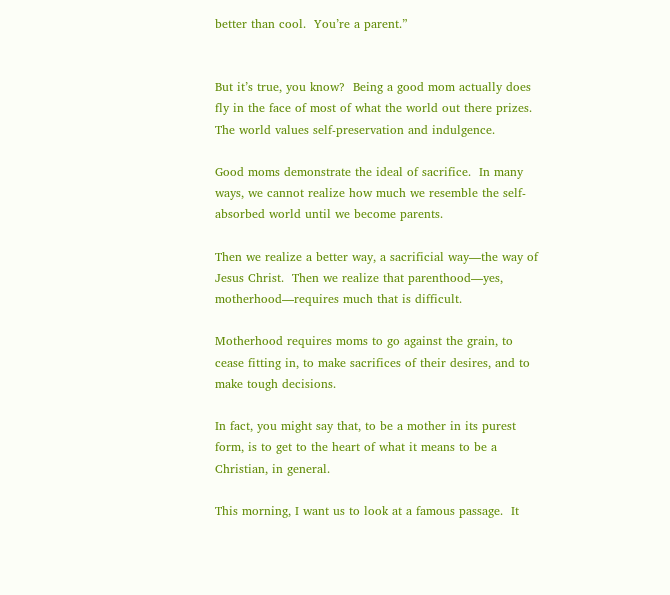better than cool.  You’re a parent.”


But it’s true, you know?  Being a good mom actually does fly in the face of most of what the world out there prizes.  The world values self-preservation and indulgence.

Good moms demonstrate the ideal of sacrifice.  In many ways, we cannot realize how much we resemble the self-absorbed world until we become parents.

Then we realize a better way, a sacrificial way—the way of Jesus Christ.  Then we realize that parenthood—yes, motherhood—requires much that is difficult.

Motherhood requires moms to go against the grain, to cease fitting in, to make sacrifices of their desires, and to make tough decisions.

In fact, you might say that, to be a mother in its purest form, is to get to the heart of what it means to be a Christian, in general.

This morning, I want us to look at a famous passage.  It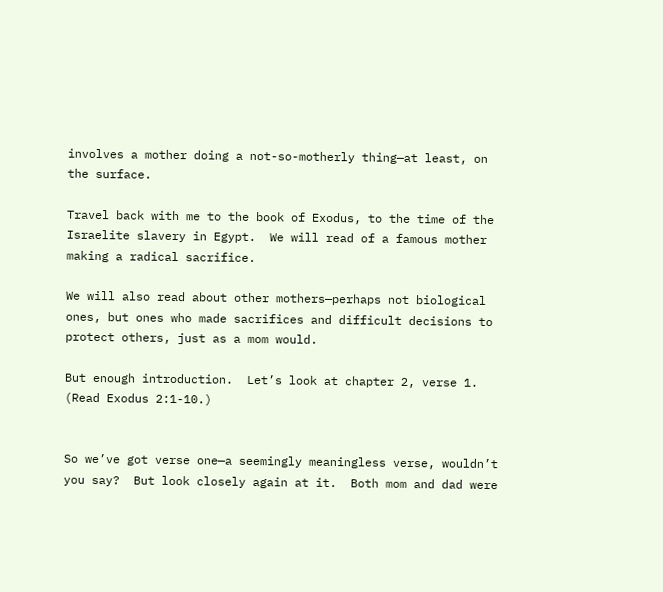involves a mother doing a not-so-motherly thing—at least, on the surface.

Travel back with me to the book of Exodus, to the time of the Israelite slavery in Egypt.  We will read of a famous mother making a radical sacrifice.

We will also read about other mothers—perhaps not biological ones, but ones who made sacrifices and difficult decisions to protect others, just as a mom would.

But enough introduction.  Let’s look at chapter 2, verse 1.  (Read Exodus 2:1-10.)


So we’ve got verse one—a seemingly meaningless verse, wouldn’t you say?  But look closely again at it.  Both mom and dad were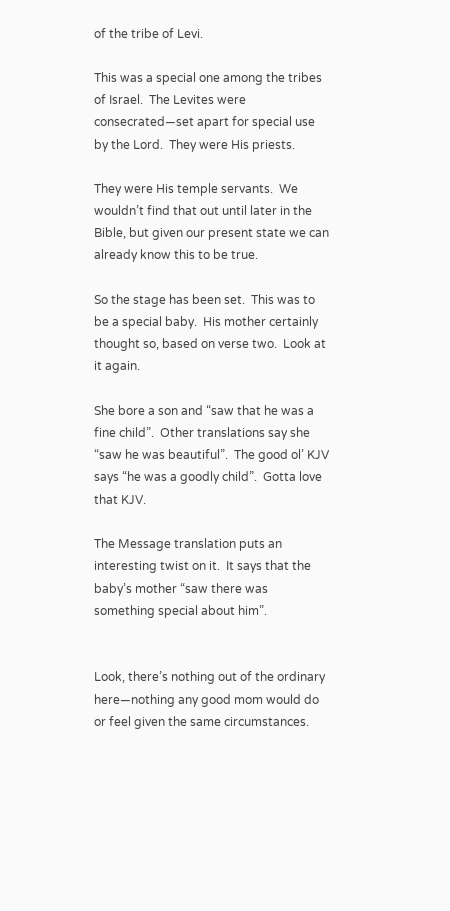of the tribe of Levi.

This was a special one among the tribes of Israel.  The Levites were consecrated—set apart for special use by the Lord.  They were His priests.

They were His temple servants.  We wouldn’t find that out until later in the Bible, but given our present state we can already know this to be true.

So the stage has been set.  This was to be a special baby.  His mother certainly thought so, based on verse two.  Look at it again.

She bore a son and “saw that he was a fine child”.  Other translations say she “saw he was beautiful”.  The good ol’ KJV says “he was a goodly child”.  Gotta love that KJV.

The Message translation puts an interesting twist on it.  It says that the baby’s mother “saw there was something special about him”.


Look, there’s nothing out of the ordinary here—nothing any good mom would do or feel given the same circumstances.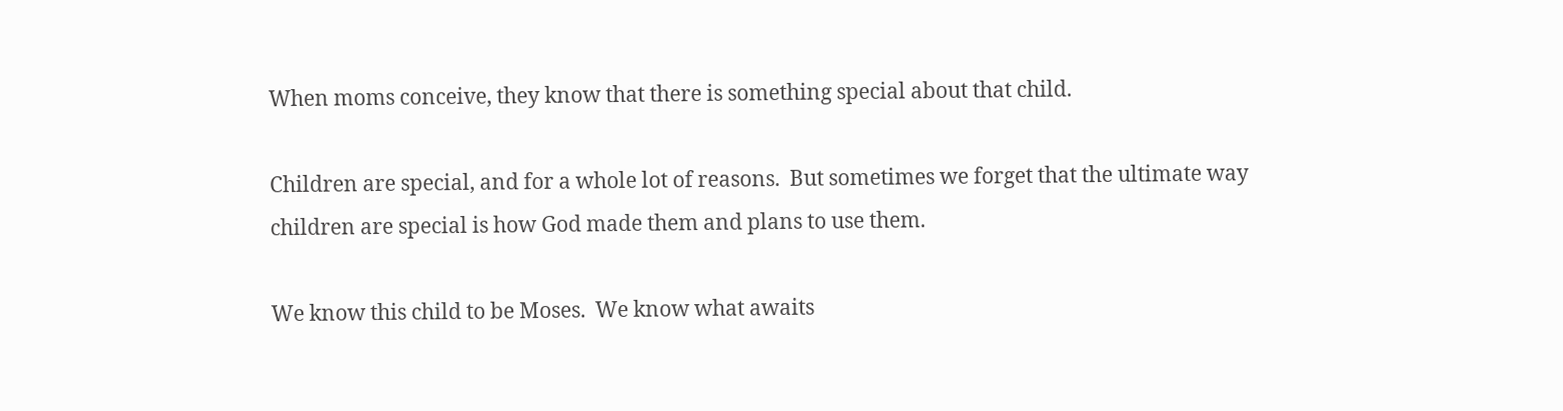When moms conceive, they know that there is something special about that child.

Children are special, and for a whole lot of reasons.  But sometimes we forget that the ultimate way children are special is how God made them and plans to use them.

We know this child to be Moses.  We know what awaits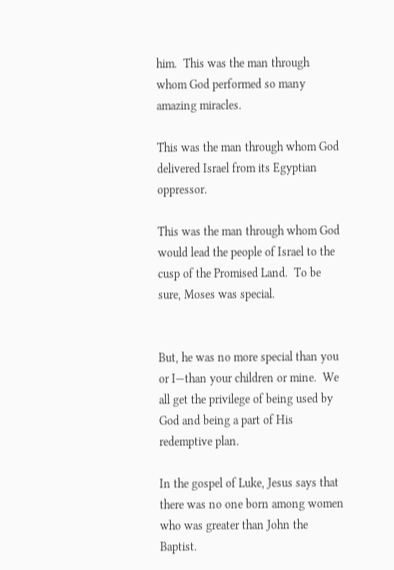him.  This was the man through whom God performed so many amazing miracles.

This was the man through whom God delivered Israel from its Egyptian oppressor.

This was the man through whom God would lead the people of Israel to the cusp of the Promised Land.  To be sure, Moses was special.


But, he was no more special than you or I—than your children or mine.  We all get the privilege of being used by God and being a part of His redemptive plan.

In the gospel of Luke, Jesus says that there was no one born among women who was greater than John the Baptist.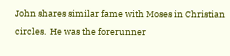John shares similar fame with Moses in Christian circles.  He was the forerunner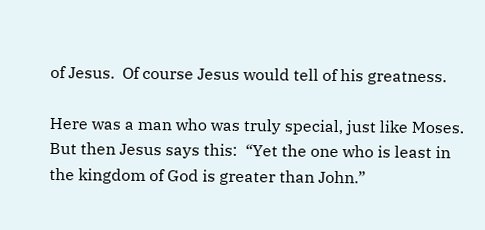of Jesus.  Of course Jesus would tell of his greatness.

Here was a man who was truly special, just like Moses.  But then Jesus says this:  “Yet the one who is least in the kingdom of God is greater than John.”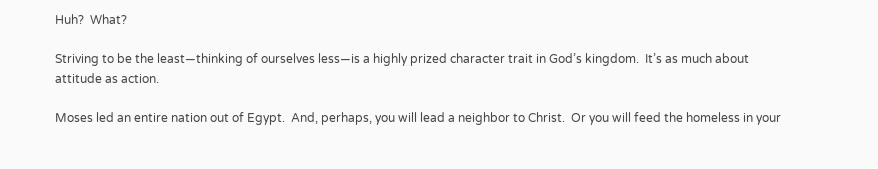Huh?  What?

Striving to be the least—thinking of ourselves less—is a highly prized character trait in God’s kingdom.  It’s as much about attitude as action.

Moses led an entire nation out of Egypt.  And, perhaps, you will lead a neighbor to Christ.  Or you will feed the homeless in your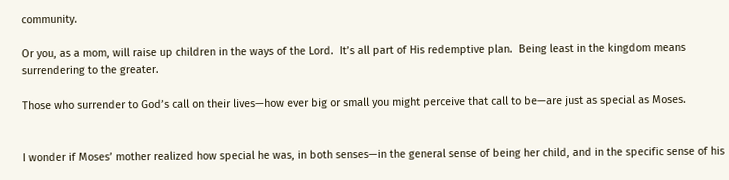community.

Or you, as a mom, will raise up children in the ways of the Lord.  It’s all part of His redemptive plan.  Being least in the kingdom means surrendering to the greater.

Those who surrender to God’s call on their lives—how ever big or small you might perceive that call to be—are just as special as Moses.


I wonder if Moses’ mother realized how special he was, in both senses—in the general sense of being her child, and in the specific sense of his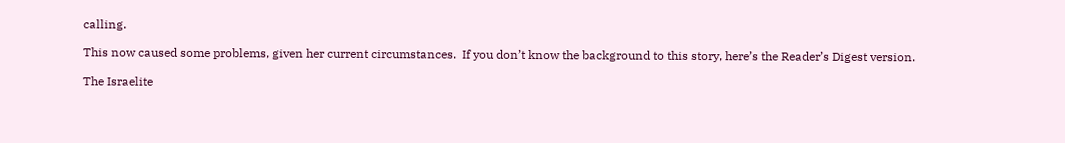calling.

This now caused some problems, given her current circumstances.  If you don’t know the background to this story, here’s the Reader’s Digest version.

The Israelite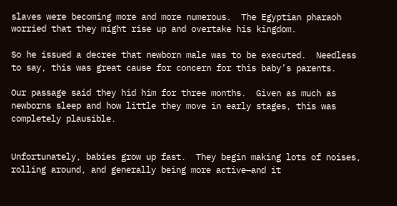slaves were becoming more and more numerous.  The Egyptian pharaoh worried that they might rise up and overtake his kingdom.

So he issued a decree that newborn male was to be executed.  Needless to say, this was great cause for concern for this baby’s parents.

Our passage said they hid him for three months.  Given as much as newborns sleep and how little they move in early stages, this was completely plausible.


Unfortunately, babies grow up fast.  They begin making lots of noises, rolling around, and generally being more active—and it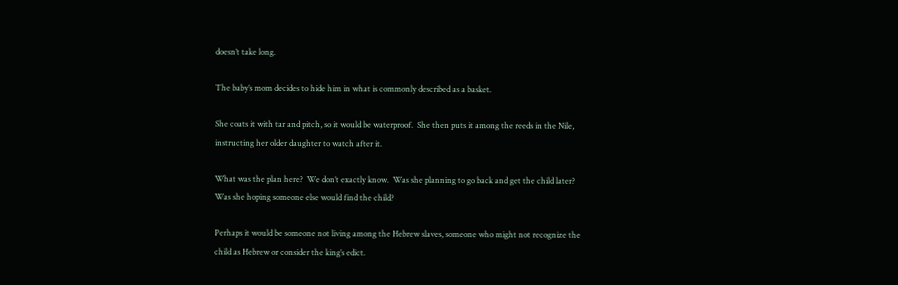doesn’t take long.

The baby’s mom decides to hide him in what is commonly described as a basket.

She coats it with tar and pitch, so it would be waterproof.  She then puts it among the reeds in the Nile, instructing her older daughter to watch after it.

What was the plan here?  We don’t exactly know.  Was she planning to go back and get the child later?  Was she hoping someone else would find the child?

Perhaps it would be someone not living among the Hebrew slaves, someone who might not recognize the child as Hebrew or consider the king’s edict.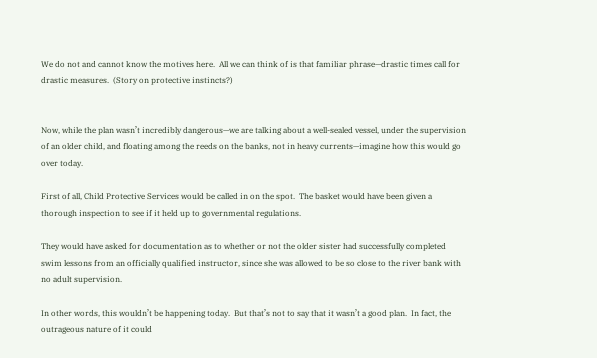We do not and cannot know the motives here.  All we can think of is that familiar phrase—drastic times call for drastic measures.  (Story on protective instincts?)


Now, while the plan wasn’t incredibly dangerous—we are talking about a well-sealed vessel, under the supervision of an older child, and floating among the reeds on the banks, not in heavy currents—imagine how this would go over today.

First of all, Child Protective Services would be called in on the spot.  The basket would have been given a thorough inspection to see if it held up to governmental regulations.

They would have asked for documentation as to whether or not the older sister had successfully completed swim lessons from an officially qualified instructor, since she was allowed to be so close to the river bank with no adult supervision.

In other words, this wouldn’t be happening today.  But that’s not to say that it wasn’t a good plan.  In fact, the outrageous nature of it could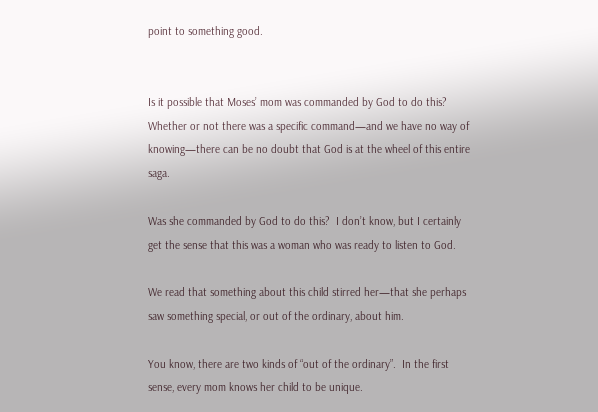point to something good.


Is it possible that Moses’ mom was commanded by God to do this?  Whether or not there was a specific command—and we have no way of knowing—there can be no doubt that God is at the wheel of this entire saga.

Was she commanded by God to do this?  I don’t know, but I certainly get the sense that this was a woman who was ready to listen to God.

We read that something about this child stirred her—that she perhaps saw something special, or out of the ordinary, about him.

You know, there are two kinds of “out of the ordinary”.  In the first sense, every mom knows her child to be unique.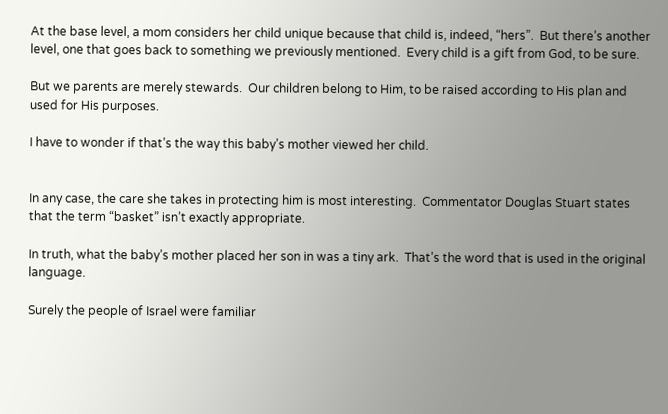At the base level, a mom considers her child unique because that child is, indeed, “hers”.  But there’s another level, one that goes back to something we previously mentioned.  Every child is a gift from God, to be sure.

But we parents are merely stewards.  Our children belong to Him, to be raised according to His plan and used for His purposes.

I have to wonder if that’s the way this baby’s mother viewed her child.


In any case, the care she takes in protecting him is most interesting.  Commentator Douglas Stuart states that the term “basket” isn’t exactly appropriate.

In truth, what the baby’s mother placed her son in was a tiny ark.  That’s the word that is used in the original language.

Surely the people of Israel were familiar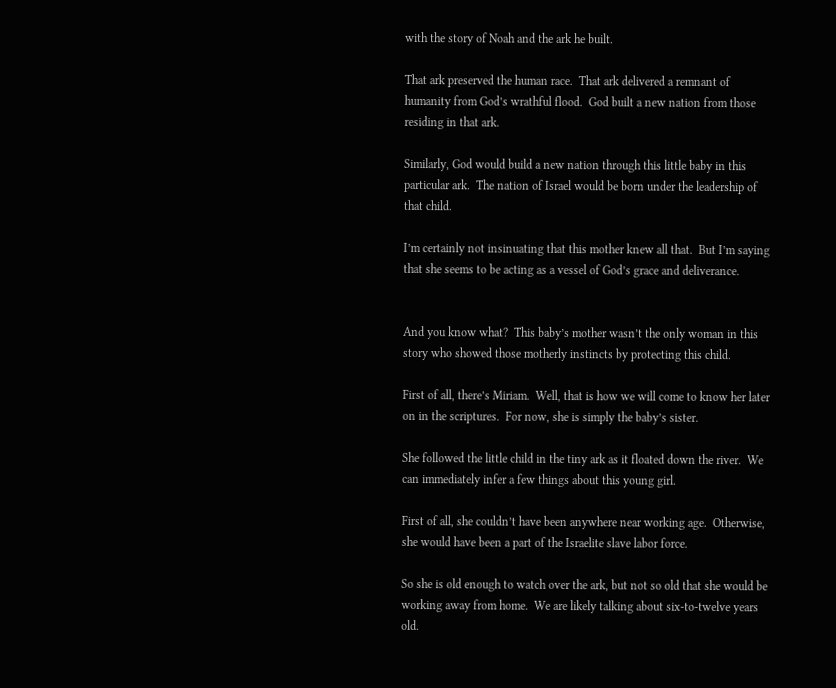with the story of Noah and the ark he built.

That ark preserved the human race.  That ark delivered a remnant of humanity from God’s wrathful flood.  God built a new nation from those residing in that ark.

Similarly, God would build a new nation through this little baby in this particular ark.  The nation of Israel would be born under the leadership of that child.

I’m certainly not insinuating that this mother knew all that.  But I’m saying that she seems to be acting as a vessel of God’s grace and deliverance.


And you know what?  This baby’s mother wasn’t the only woman in this story who showed those motherly instincts by protecting this child.

First of all, there’s Miriam.  Well, that is how we will come to know her later on in the scriptures.  For now, she is simply the baby’s sister.

She followed the little child in the tiny ark as it floated down the river.  We can immediately infer a few things about this young girl.

First of all, she couldn’t have been anywhere near working age.  Otherwise, she would have been a part of the Israelite slave labor force.

So she is old enough to watch over the ark, but not so old that she would be working away from home.  We are likely talking about six-to-twelve years old.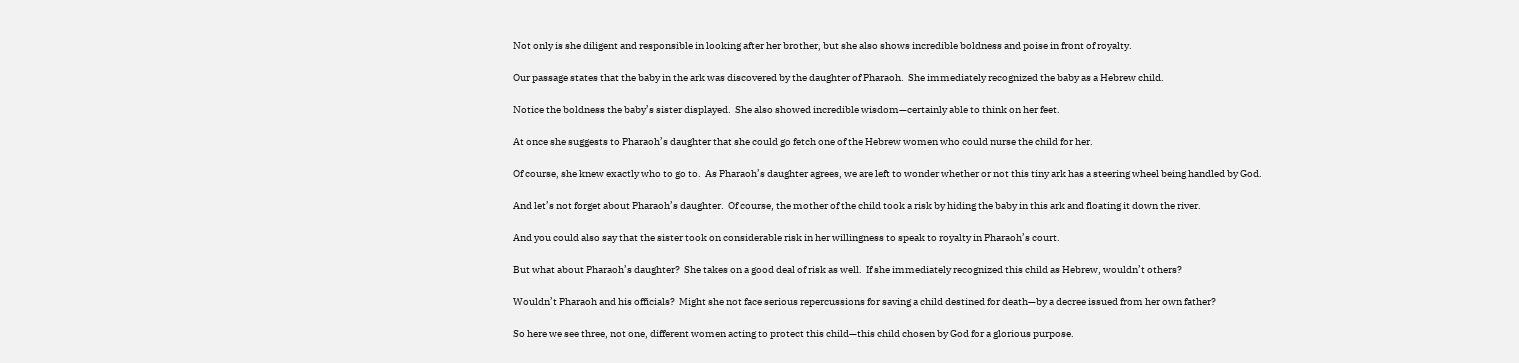Not only is she diligent and responsible in looking after her brother, but she also shows incredible boldness and poise in front of royalty.

Our passage states that the baby in the ark was discovered by the daughter of Pharaoh.  She immediately recognized the baby as a Hebrew child.

Notice the boldness the baby’s sister displayed.  She also showed incredible wisdom—certainly able to think on her feet.

At once she suggests to Pharaoh’s daughter that she could go fetch one of the Hebrew women who could nurse the child for her.

Of course, she knew exactly who to go to.  As Pharaoh’s daughter agrees, we are left to wonder whether or not this tiny ark has a steering wheel being handled by God.

And let’s not forget about Pharaoh’s daughter.  Of course, the mother of the child took a risk by hiding the baby in this ark and floating it down the river.

And you could also say that the sister took on considerable risk in her willingness to speak to royalty in Pharaoh’s court.

But what about Pharaoh’s daughter?  She takes on a good deal of risk as well.  If she immediately recognized this child as Hebrew, wouldn’t others?

Wouldn’t Pharaoh and his officials?  Might she not face serious repercussions for saving a child destined for death—by a decree issued from her own father?

So here we see three, not one, different women acting to protect this child—this child chosen by God for a glorious purpose.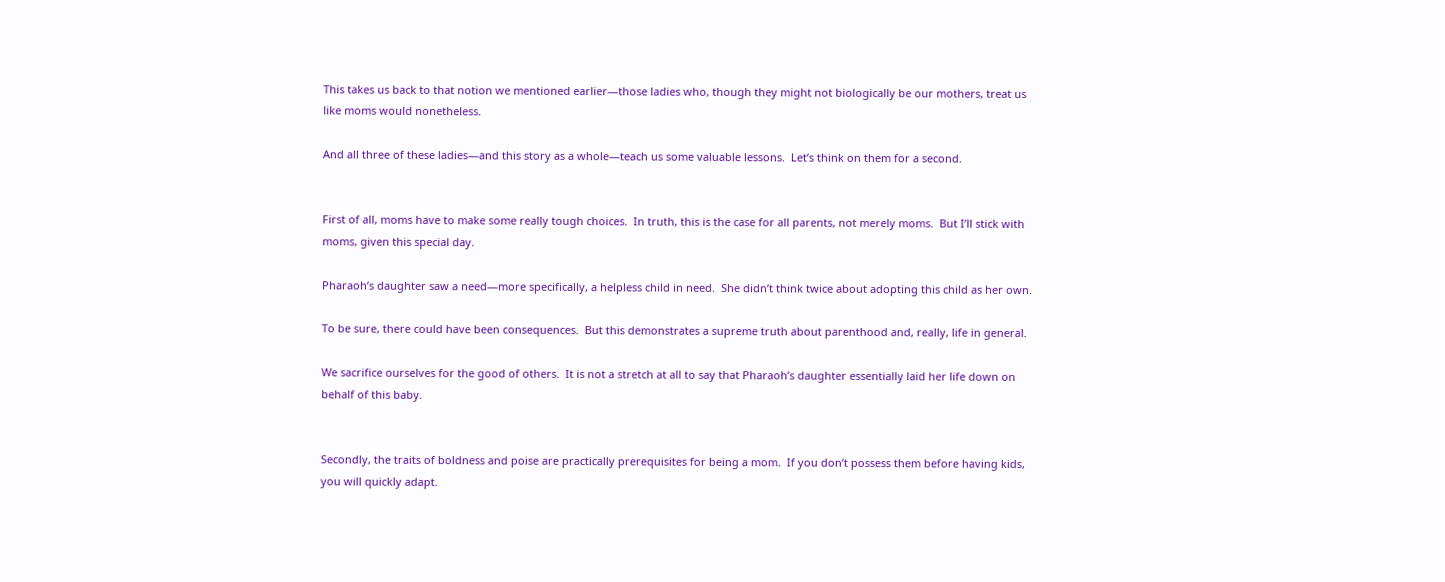This takes us back to that notion we mentioned earlier—those ladies who, though they might not biologically be our mothers, treat us like moms would nonetheless.

And all three of these ladies—and this story as a whole—teach us some valuable lessons.  Let’s think on them for a second.


First of all, moms have to make some really tough choices.  In truth, this is the case for all parents, not merely moms.  But I’ll stick with moms, given this special day.

Pharaoh’s daughter saw a need—more specifically, a helpless child in need.  She didn’t think twice about adopting this child as her own.

To be sure, there could have been consequences.  But this demonstrates a supreme truth about parenthood and, really, life in general.

We sacrifice ourselves for the good of others.  It is not a stretch at all to say that Pharaoh’s daughter essentially laid her life down on behalf of this baby.


Secondly, the traits of boldness and poise are practically prerequisites for being a mom.  If you don’t possess them before having kids, you will quickly adapt.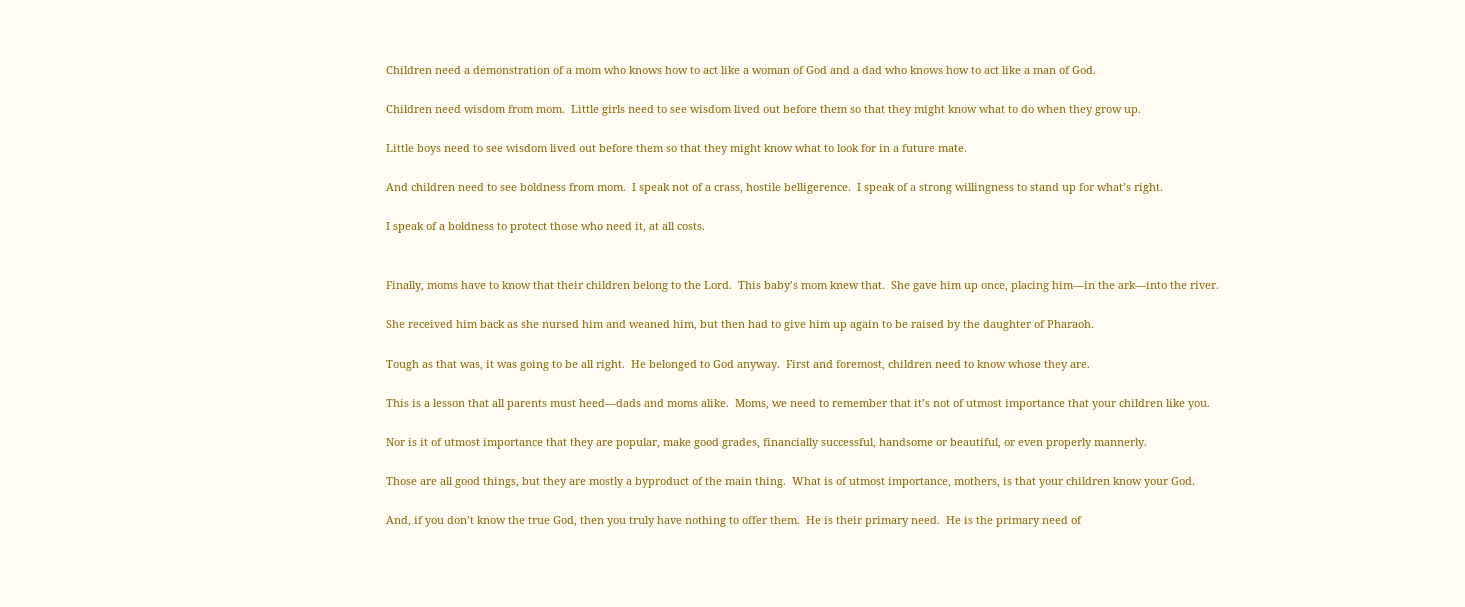Children need a demonstration of a mom who knows how to act like a woman of God and a dad who knows how to act like a man of God.

Children need wisdom from mom.  Little girls need to see wisdom lived out before them so that they might know what to do when they grow up.

Little boys need to see wisdom lived out before them so that they might know what to look for in a future mate.

And children need to see boldness from mom.  I speak not of a crass, hostile belligerence.  I speak of a strong willingness to stand up for what’s right.

I speak of a boldness to protect those who need it, at all costs.


Finally, moms have to know that their children belong to the Lord.  This baby’s mom knew that.  She gave him up once, placing him—in the ark—into the river.

She received him back as she nursed him and weaned him, but then had to give him up again to be raised by the daughter of Pharaoh.

Tough as that was, it was going to be all right.  He belonged to God anyway.  First and foremost, children need to know whose they are.

This is a lesson that all parents must heed—dads and moms alike.  Moms, we need to remember that it’s not of utmost importance that your children like you.

Nor is it of utmost importance that they are popular, make good grades, financially successful, handsome or beautiful, or even properly mannerly.

Those are all good things, but they are mostly a byproduct of the main thing.  What is of utmost importance, mothers, is that your children know your God.

And, if you don’t know the true God, then you truly have nothing to offer them.  He is their primary need.  He is the primary need of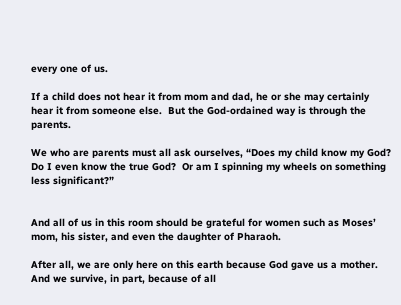every one of us.

If a child does not hear it from mom and dad, he or she may certainly hear it from someone else.  But the God-ordained way is through the parents.

We who are parents must all ask ourselves, “Does my child know my God?  Do I even know the true God?  Or am I spinning my wheels on something less significant?”


And all of us in this room should be grateful for women such as Moses’ mom, his sister, and even the daughter of Pharaoh.

After all, we are only here on this earth because God gave us a mother.  And we survive, in part, because of all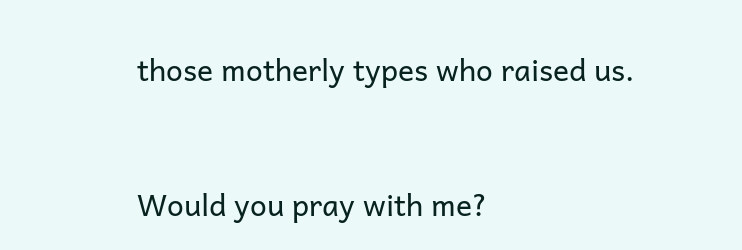those motherly types who raised us.


Would you pray with me?